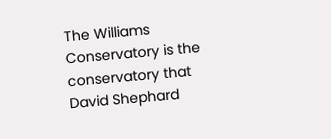The Williams Conservatory is the conservatory that David Shephard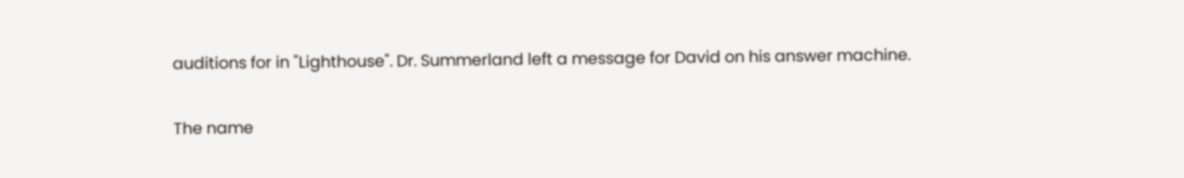auditions for in "Lighthouse". Dr. Summerland left a message for David on his answer machine.

The name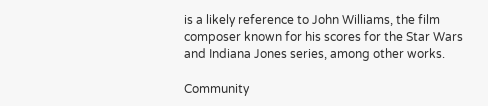is a likely reference to John Williams, the film composer known for his scores for the Star Wars and Indiana Jones series, among other works.

Community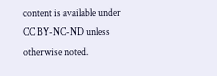content is available under CC BY-NC-ND unless otherwise noted.